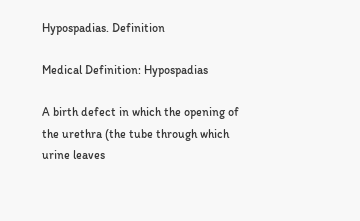Hypospadias. Definition

Medical Definition: Hypospadias

A birth defect in which the opening of the urethra (the tube through which urine leaves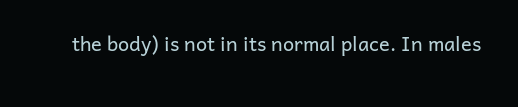the body) is not in its normal place. In males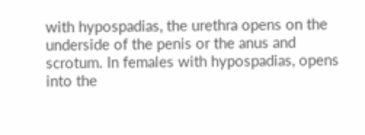with hypospadias, the urethra opens on the underside of the penis or the anus and scrotum. In females with hypospadias, opens into the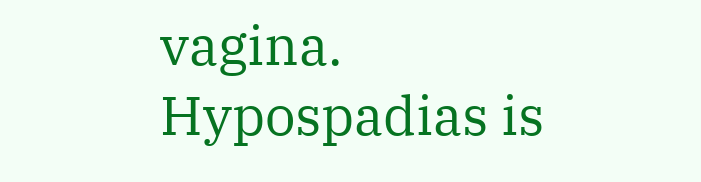vagina. Hypospadias is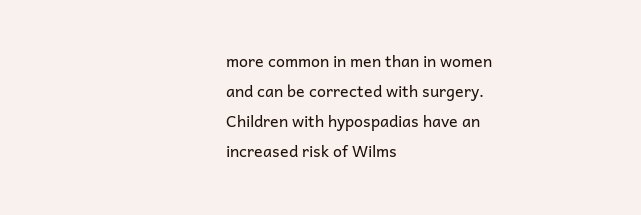more common in men than in women and can be corrected with surgery. Children with hypospadias have an increased risk of Wilms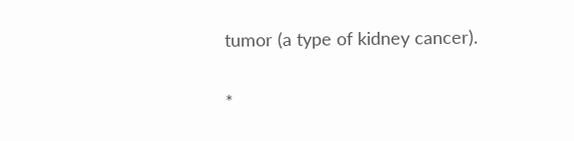tumor (a type of kidney cancer).

*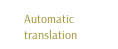Automatic translation